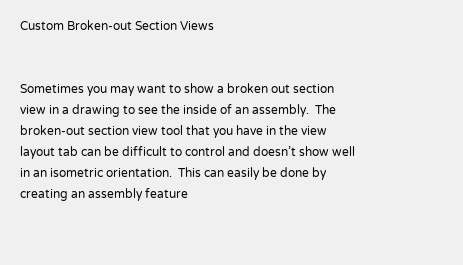Custom Broken-out Section Views


Sometimes you may want to show a broken out section view in a drawing to see the inside of an assembly.  The broken-out section view tool that you have in the view layout tab can be difficult to control and doesn’t show well in an isometric orientation.  This can easily be done by creating an assembly feature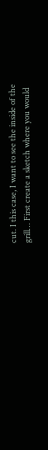cut. I this case, I want to see the inside of the grill… First create a sketch where you would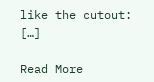like the cutout: […]

Read More